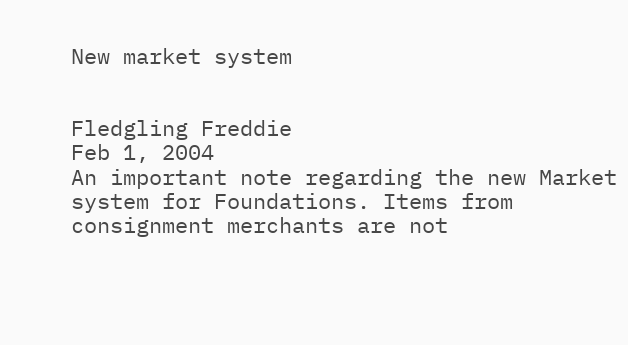New market system


Fledgling Freddie
Feb 1, 2004
An important note regarding the new Market system for Foundations. Items from consignment merchants are not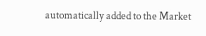automatically added to the Market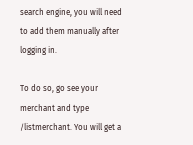search engine, you will need to add them manually after logging in.

To do so, go see your merchant and type /listmerchant. You will get a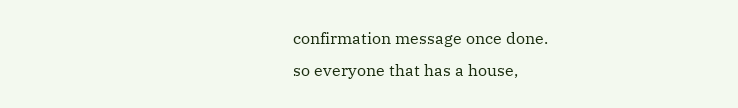confirmation message once done.
so everyone that has a house,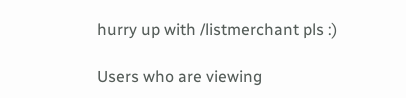hurry up with /listmerchant pls :)

Users who are viewing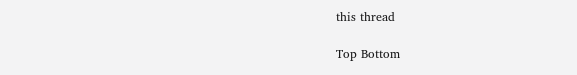this thread

Top Bottom